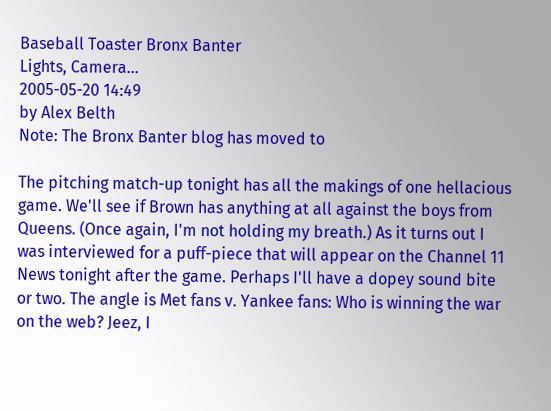Baseball Toaster Bronx Banter
Lights, Camera...
2005-05-20 14:49
by Alex Belth
Note: The Bronx Banter blog has moved to

The pitching match-up tonight has all the makings of one hellacious game. We'll see if Brown has anything at all against the boys from Queens. (Once again, I'm not holding my breath.) As it turns out I was interviewed for a puff-piece that will appear on the Channel 11 News tonight after the game. Perhaps I'll have a dopey sound bite or two. The angle is Met fans v. Yankee fans: Who is winning the war on the web? Jeez, I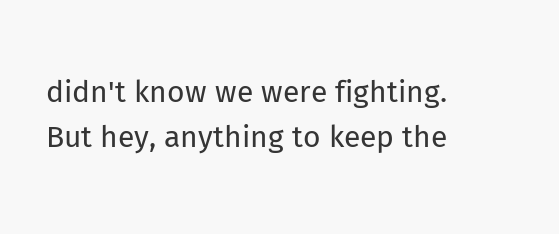didn't know we were fighting. But hey, anything to keep the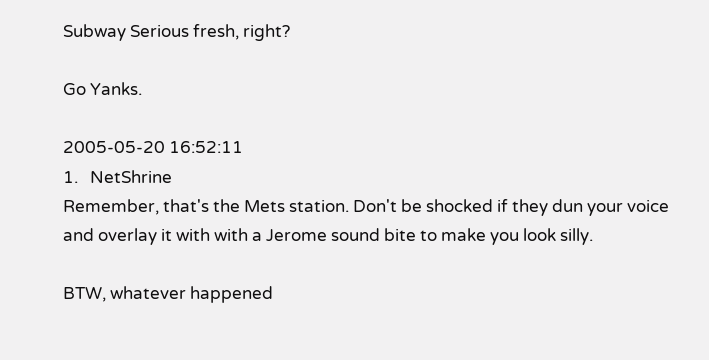Subway Serious fresh, right?

Go Yanks.

2005-05-20 16:52:11
1.   NetShrine
Remember, that's the Mets station. Don't be shocked if they dun your voice and overlay it with with a Jerome sound bite to make you look silly.

BTW, whatever happened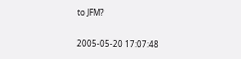to JFM?

2005-05-20 17:07:48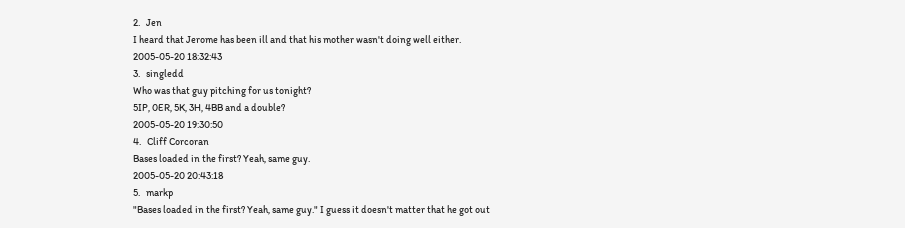2.   Jen
I heard that Jerome has been ill and that his mother wasn't doing well either.
2005-05-20 18:32:43
3.   singledd
Who was that guy pitching for us tonight?
5IP, 0ER, 5K, 3H, 4BB and a double?
2005-05-20 19:30:50
4.   Cliff Corcoran
Bases loaded in the first? Yeah, same guy.
2005-05-20 20:43:18
5.   markp
"Bases loaded in the first? Yeah, same guy." I guess it doesn't matter that he got out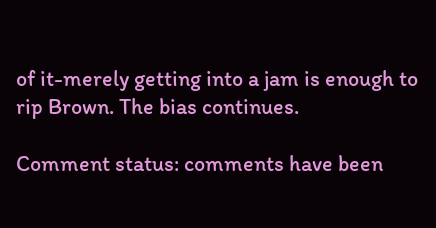of it-merely getting into a jam is enough to rip Brown. The bias continues.

Comment status: comments have been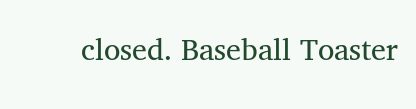closed. Baseball Toaster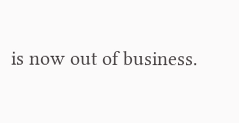is now out of business.